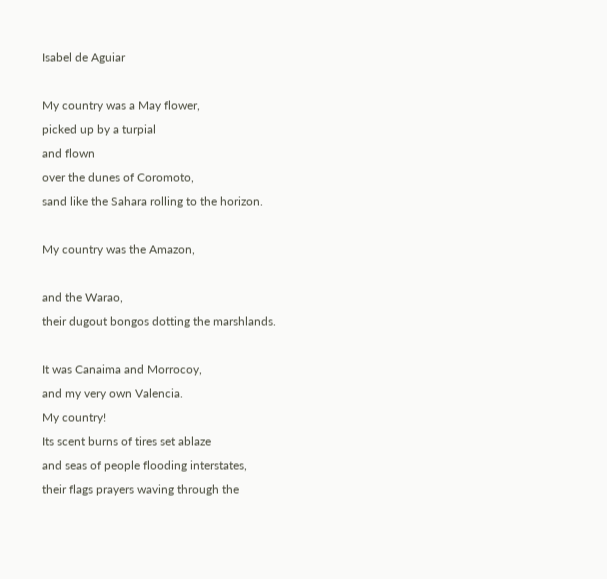Isabel de Aguiar

My country was a May flower,
picked up by a turpial
and flown
over the dunes of Coromoto,
sand like the Sahara rolling to the horizon.

My country was the Amazon,

and the Warao,
their dugout bongos dotting the marshlands.

It was Canaima and Morrocoy,
and my very own Valencia.
My country!
Its scent burns of tires set ablaze
and seas of people flooding interstates,
their flags prayers waving through the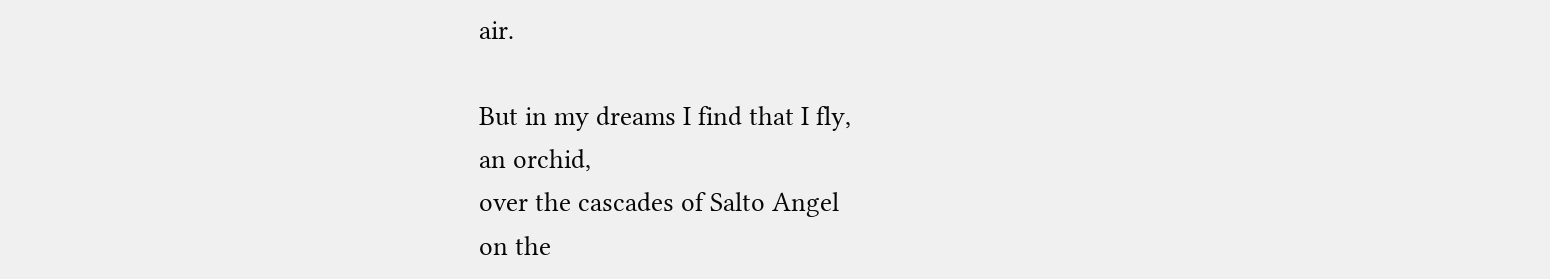air.

But in my dreams I find that I fly,
an orchid,
over the cascades of Salto Angel
on the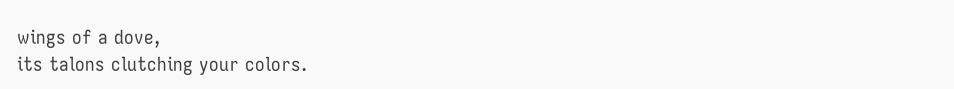wings of a dove,
its talons clutching your colors.